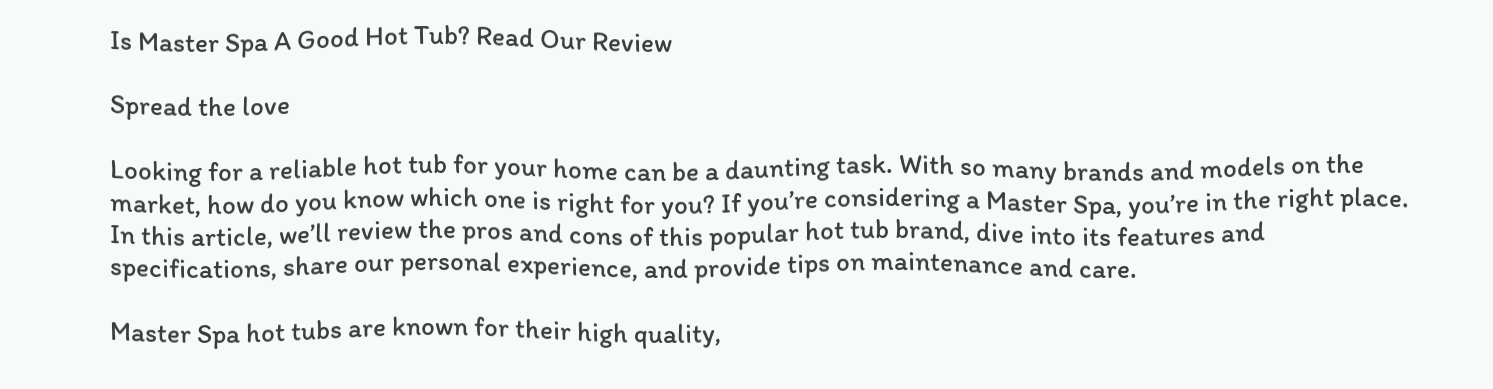Is Master Spa A Good Hot Tub? Read Our Review

Spread the love

Looking for a reliable hot tub for your home can be a daunting task. With so many brands and models on the market, how do you know which one is right for you? If you’re considering a Master Spa, you’re in the right place. In this article, we’ll review the pros and cons of this popular hot tub brand, dive into its features and specifications, share our personal experience, and provide tips on maintenance and care.

Master Spa hot tubs are known for their high quality,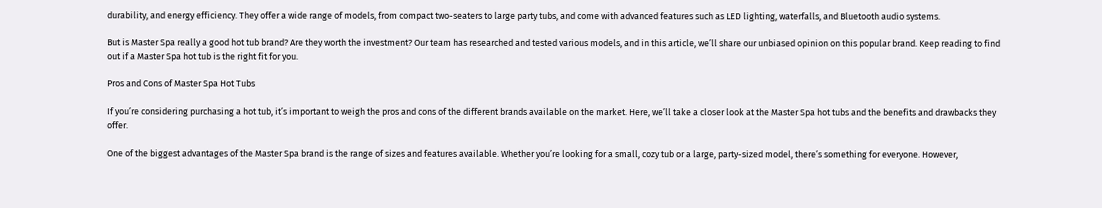durability, and energy efficiency. They offer a wide range of models, from compact two-seaters to large party tubs, and come with advanced features such as LED lighting, waterfalls, and Bluetooth audio systems.

But is Master Spa really a good hot tub brand? Are they worth the investment? Our team has researched and tested various models, and in this article, we’ll share our unbiased opinion on this popular brand. Keep reading to find out if a Master Spa hot tub is the right fit for you.

Pros and Cons of Master Spa Hot Tubs

If you’re considering purchasing a hot tub, it’s important to weigh the pros and cons of the different brands available on the market. Here, we’ll take a closer look at the Master Spa hot tubs and the benefits and drawbacks they offer.

One of the biggest advantages of the Master Spa brand is the range of sizes and features available. Whether you’re looking for a small, cozy tub or a large, party-sized model, there’s something for everyone. However,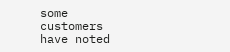some customers have noted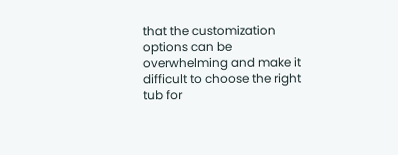that the customization options can be overwhelming and make it difficult to choose the right tub for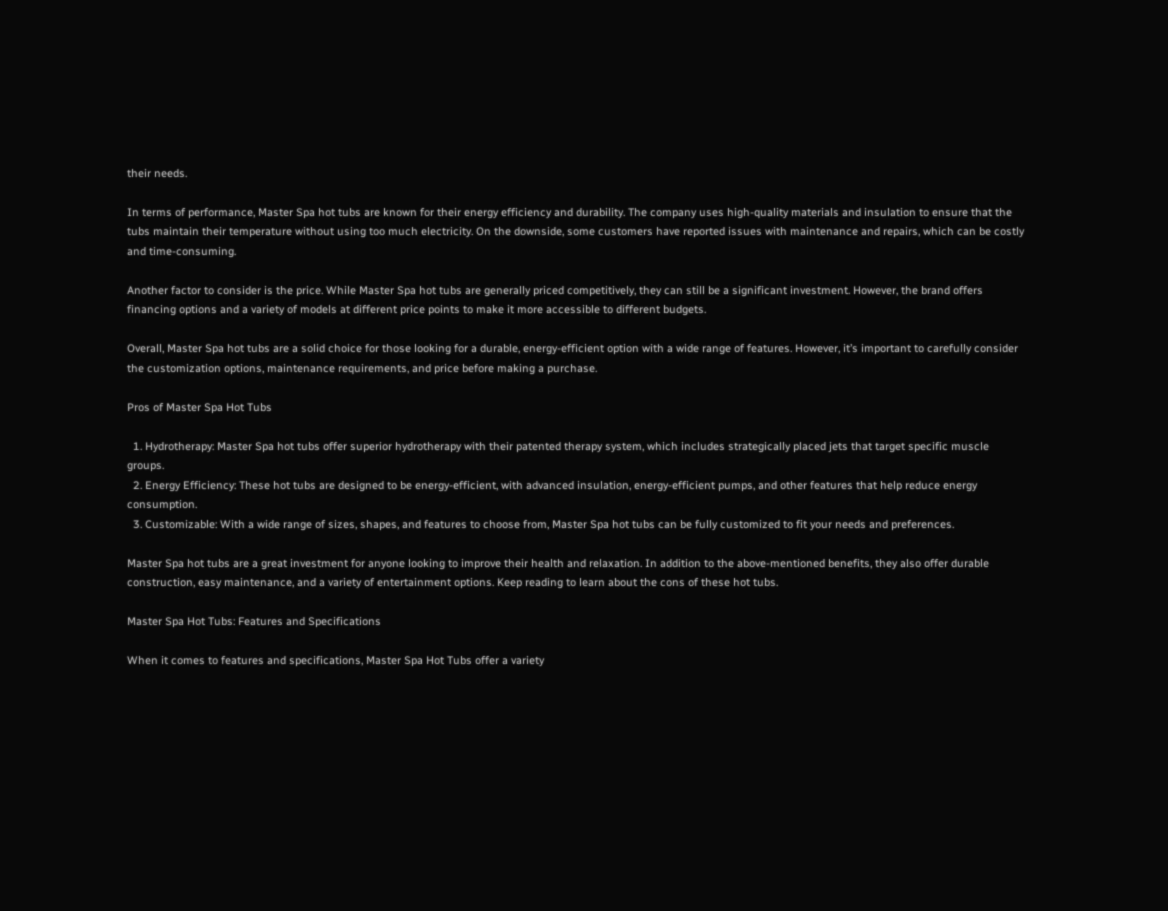their needs.

In terms of performance, Master Spa hot tubs are known for their energy efficiency and durability. The company uses high-quality materials and insulation to ensure that the tubs maintain their temperature without using too much electricity. On the downside, some customers have reported issues with maintenance and repairs, which can be costly and time-consuming.

Another factor to consider is the price. While Master Spa hot tubs are generally priced competitively, they can still be a significant investment. However, the brand offers financing options and a variety of models at different price points to make it more accessible to different budgets.

Overall, Master Spa hot tubs are a solid choice for those looking for a durable, energy-efficient option with a wide range of features. However, it’s important to carefully consider the customization options, maintenance requirements, and price before making a purchase.

Pros of Master Spa Hot Tubs

  1. Hydrotherapy: Master Spa hot tubs offer superior hydrotherapy with their patented therapy system, which includes strategically placed jets that target specific muscle groups.
  2. Energy Efficiency: These hot tubs are designed to be energy-efficient, with advanced insulation, energy-efficient pumps, and other features that help reduce energy consumption.
  3. Customizable: With a wide range of sizes, shapes, and features to choose from, Master Spa hot tubs can be fully customized to fit your needs and preferences.

Master Spa hot tubs are a great investment for anyone looking to improve their health and relaxation. In addition to the above-mentioned benefits, they also offer durable construction, easy maintenance, and a variety of entertainment options. Keep reading to learn about the cons of these hot tubs.

Master Spa Hot Tubs: Features and Specifications

When it comes to features and specifications, Master Spa Hot Tubs offer a variety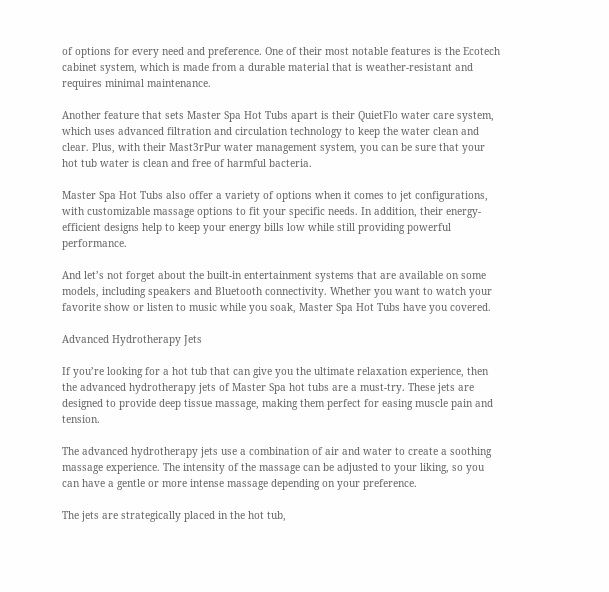of options for every need and preference. One of their most notable features is the Ecotech cabinet system, which is made from a durable material that is weather-resistant and requires minimal maintenance.

Another feature that sets Master Spa Hot Tubs apart is their QuietFlo water care system, which uses advanced filtration and circulation technology to keep the water clean and clear. Plus, with their Mast3rPur water management system, you can be sure that your hot tub water is clean and free of harmful bacteria.

Master Spa Hot Tubs also offer a variety of options when it comes to jet configurations, with customizable massage options to fit your specific needs. In addition, their energy-efficient designs help to keep your energy bills low while still providing powerful performance.

And let’s not forget about the built-in entertainment systems that are available on some models, including speakers and Bluetooth connectivity. Whether you want to watch your favorite show or listen to music while you soak, Master Spa Hot Tubs have you covered.

Advanced Hydrotherapy Jets

If you’re looking for a hot tub that can give you the ultimate relaxation experience, then the advanced hydrotherapy jets of Master Spa hot tubs are a must-try. These jets are designed to provide deep tissue massage, making them perfect for easing muscle pain and tension.

The advanced hydrotherapy jets use a combination of air and water to create a soothing massage experience. The intensity of the massage can be adjusted to your liking, so you can have a gentle or more intense massage depending on your preference.

The jets are strategically placed in the hot tub,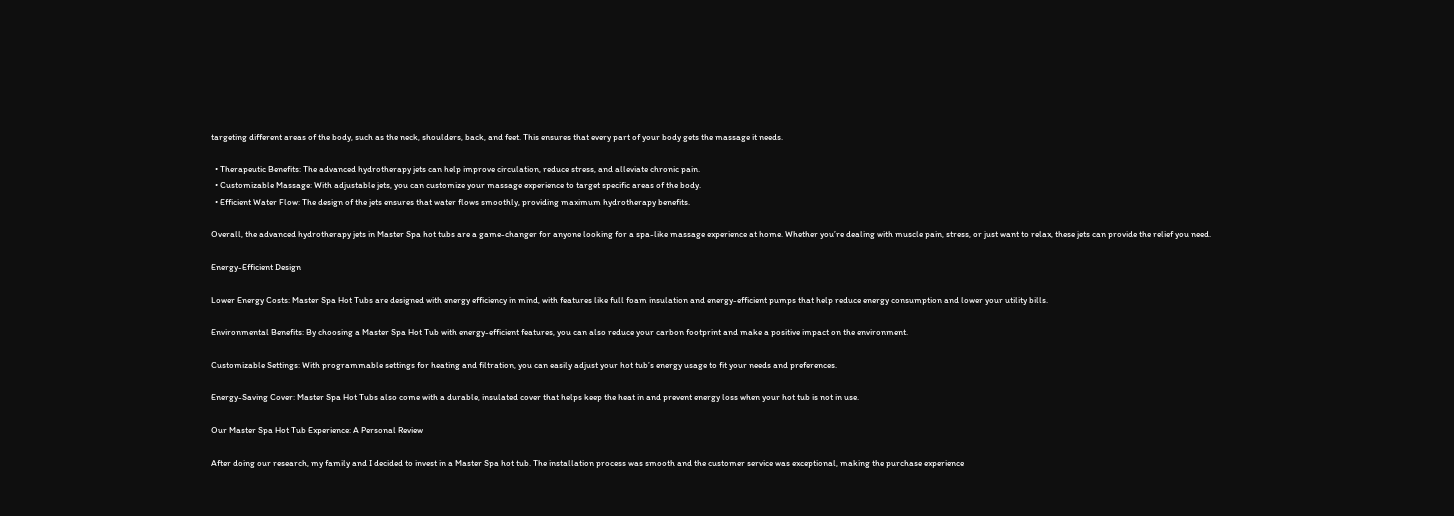targeting different areas of the body, such as the neck, shoulders, back, and feet. This ensures that every part of your body gets the massage it needs.

  • Therapeutic Benefits: The advanced hydrotherapy jets can help improve circulation, reduce stress, and alleviate chronic pain.
  • Customizable Massage: With adjustable jets, you can customize your massage experience to target specific areas of the body.
  • Efficient Water Flow: The design of the jets ensures that water flows smoothly, providing maximum hydrotherapy benefits.

Overall, the advanced hydrotherapy jets in Master Spa hot tubs are a game-changer for anyone looking for a spa-like massage experience at home. Whether you’re dealing with muscle pain, stress, or just want to relax, these jets can provide the relief you need.

Energy-Efficient Design

Lower Energy Costs: Master Spa Hot Tubs are designed with energy efficiency in mind, with features like full foam insulation and energy-efficient pumps that help reduce energy consumption and lower your utility bills.

Environmental Benefits: By choosing a Master Spa Hot Tub with energy-efficient features, you can also reduce your carbon footprint and make a positive impact on the environment.

Customizable Settings: With programmable settings for heating and filtration, you can easily adjust your hot tub’s energy usage to fit your needs and preferences.

Energy-Saving Cover: Master Spa Hot Tubs also come with a durable, insulated cover that helps keep the heat in and prevent energy loss when your hot tub is not in use.

Our Master Spa Hot Tub Experience: A Personal Review

After doing our research, my family and I decided to invest in a Master Spa hot tub. The installation process was smooth and the customer service was exceptional, making the purchase experience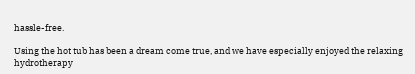hassle-free.

Using the hot tub has been a dream come true, and we have especially enjoyed the relaxing hydrotherapy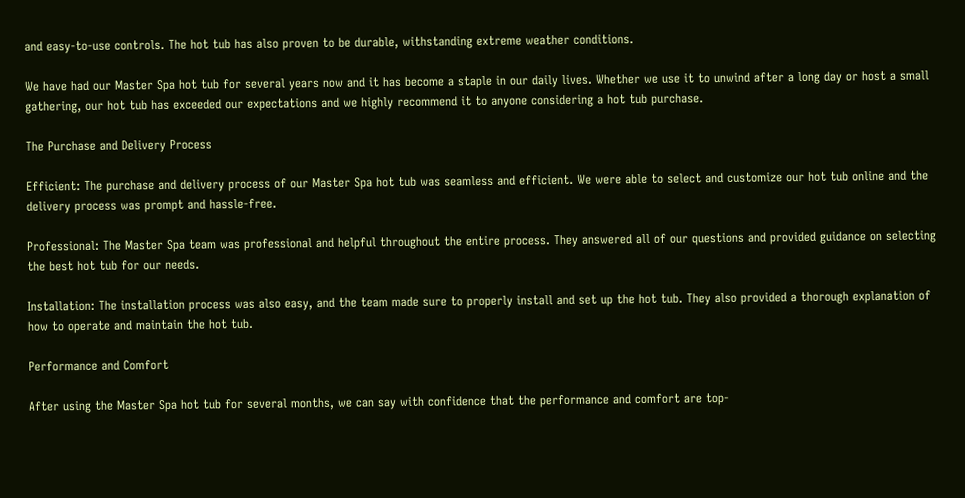and easy-to-use controls. The hot tub has also proven to be durable, withstanding extreme weather conditions.

We have had our Master Spa hot tub for several years now and it has become a staple in our daily lives. Whether we use it to unwind after a long day or host a small gathering, our hot tub has exceeded our expectations and we highly recommend it to anyone considering a hot tub purchase.

The Purchase and Delivery Process

Efficient: The purchase and delivery process of our Master Spa hot tub was seamless and efficient. We were able to select and customize our hot tub online and the delivery process was prompt and hassle-free.

Professional: The Master Spa team was professional and helpful throughout the entire process. They answered all of our questions and provided guidance on selecting the best hot tub for our needs.

Installation: The installation process was also easy, and the team made sure to properly install and set up the hot tub. They also provided a thorough explanation of how to operate and maintain the hot tub.

Performance and Comfort

After using the Master Spa hot tub for several months, we can say with confidence that the performance and comfort are top-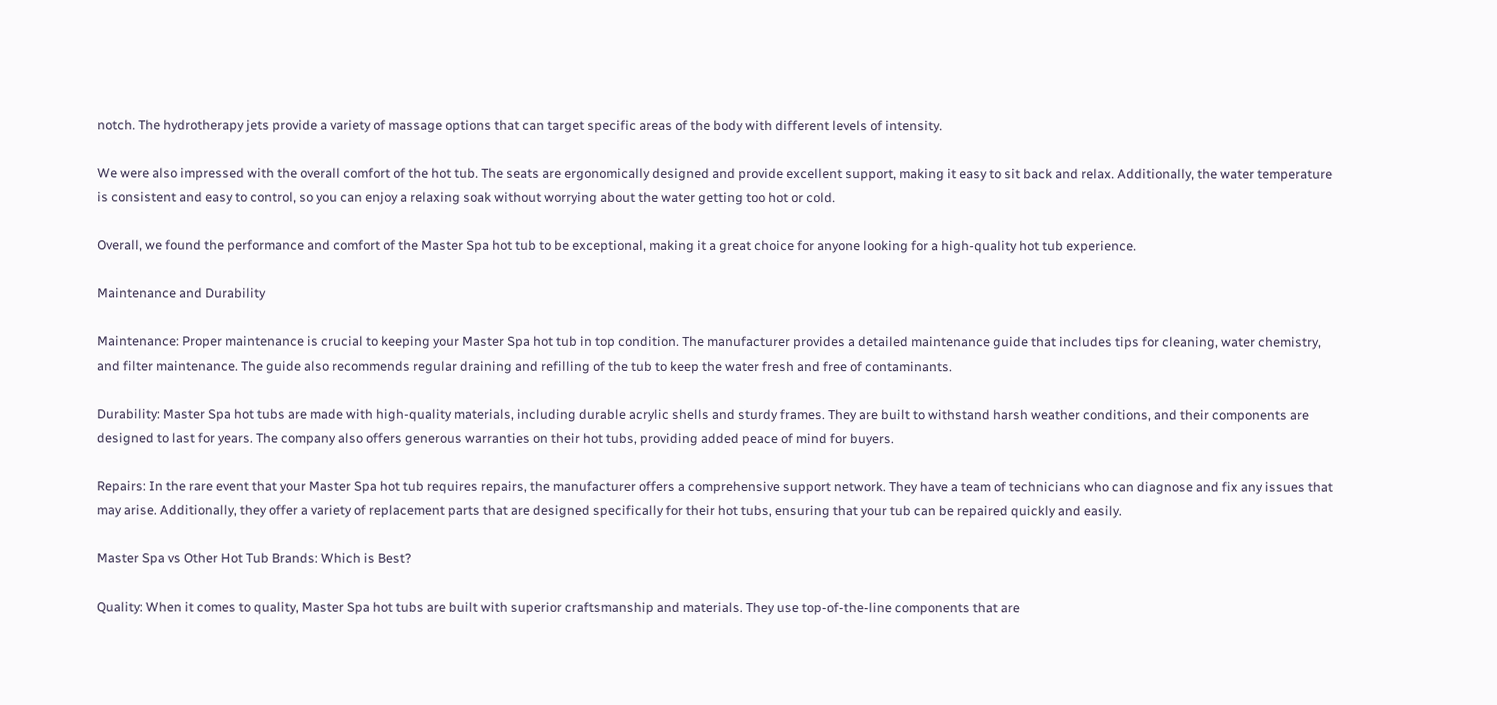notch. The hydrotherapy jets provide a variety of massage options that can target specific areas of the body with different levels of intensity.

We were also impressed with the overall comfort of the hot tub. The seats are ergonomically designed and provide excellent support, making it easy to sit back and relax. Additionally, the water temperature is consistent and easy to control, so you can enjoy a relaxing soak without worrying about the water getting too hot or cold.

Overall, we found the performance and comfort of the Master Spa hot tub to be exceptional, making it a great choice for anyone looking for a high-quality hot tub experience.

Maintenance and Durability

Maintenance: Proper maintenance is crucial to keeping your Master Spa hot tub in top condition. The manufacturer provides a detailed maintenance guide that includes tips for cleaning, water chemistry, and filter maintenance. The guide also recommends regular draining and refilling of the tub to keep the water fresh and free of contaminants.

Durability: Master Spa hot tubs are made with high-quality materials, including durable acrylic shells and sturdy frames. They are built to withstand harsh weather conditions, and their components are designed to last for years. The company also offers generous warranties on their hot tubs, providing added peace of mind for buyers.

Repairs: In the rare event that your Master Spa hot tub requires repairs, the manufacturer offers a comprehensive support network. They have a team of technicians who can diagnose and fix any issues that may arise. Additionally, they offer a variety of replacement parts that are designed specifically for their hot tubs, ensuring that your tub can be repaired quickly and easily.

Master Spa vs Other Hot Tub Brands: Which is Best?

Quality: When it comes to quality, Master Spa hot tubs are built with superior craftsmanship and materials. They use top-of-the-line components that are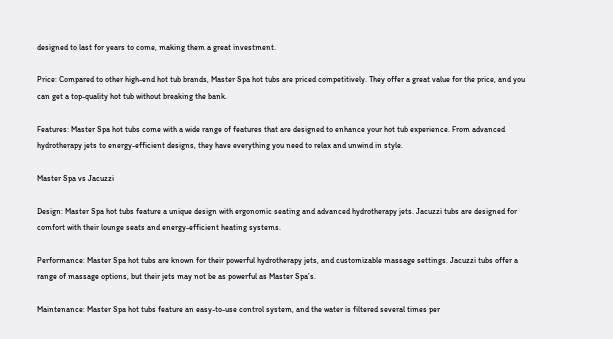designed to last for years to come, making them a great investment.

Price: Compared to other high-end hot tub brands, Master Spa hot tubs are priced competitively. They offer a great value for the price, and you can get a top-quality hot tub without breaking the bank.

Features: Master Spa hot tubs come with a wide range of features that are designed to enhance your hot tub experience. From advanced hydrotherapy jets to energy-efficient designs, they have everything you need to relax and unwind in style.

Master Spa vs Jacuzzi

Design: Master Spa hot tubs feature a unique design with ergonomic seating and advanced hydrotherapy jets. Jacuzzi tubs are designed for comfort with their lounge seats and energy-efficient heating systems.

Performance: Master Spa hot tubs are known for their powerful hydrotherapy jets, and customizable massage settings. Jacuzzi tubs offer a range of massage options, but their jets may not be as powerful as Master Spa’s.

Maintenance: Master Spa hot tubs feature an easy-to-use control system, and the water is filtered several times per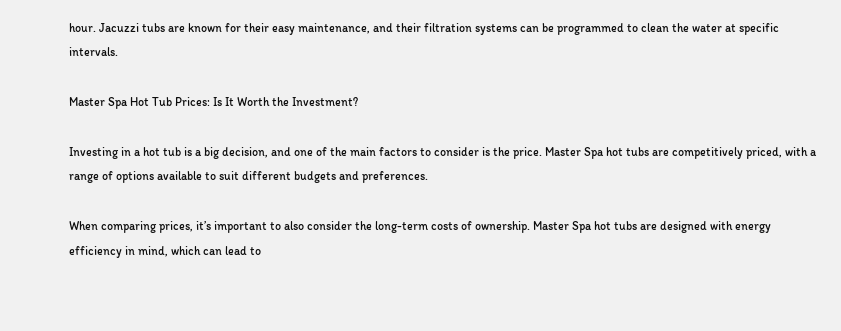hour. Jacuzzi tubs are known for their easy maintenance, and their filtration systems can be programmed to clean the water at specific intervals.

Master Spa Hot Tub Prices: Is It Worth the Investment?

Investing in a hot tub is a big decision, and one of the main factors to consider is the price. Master Spa hot tubs are competitively priced, with a range of options available to suit different budgets and preferences.

When comparing prices, it’s important to also consider the long-term costs of ownership. Master Spa hot tubs are designed with energy efficiency in mind, which can lead to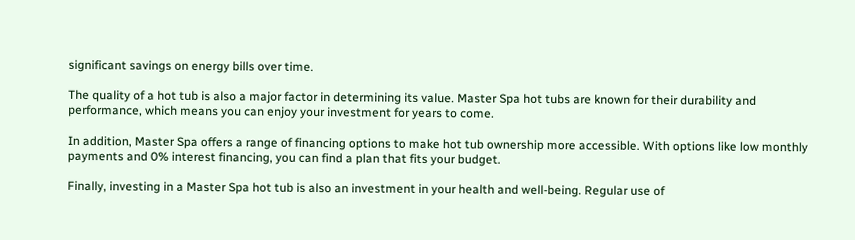significant savings on energy bills over time.

The quality of a hot tub is also a major factor in determining its value. Master Spa hot tubs are known for their durability and performance, which means you can enjoy your investment for years to come.

In addition, Master Spa offers a range of financing options to make hot tub ownership more accessible. With options like low monthly payments and 0% interest financing, you can find a plan that fits your budget.

Finally, investing in a Master Spa hot tub is also an investment in your health and well-being. Regular use of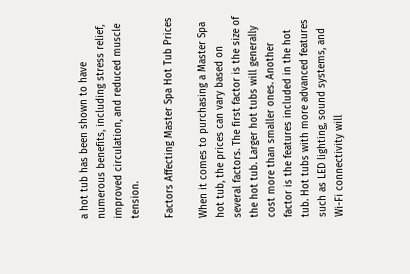a hot tub has been shown to have numerous benefits, including stress relief, improved circulation, and reduced muscle tension.

Factors Affecting Master Spa Hot Tub Prices

When it comes to purchasing a Master Spa hot tub, the prices can vary based on several factors. The first factor is the size of the hot tub. Larger hot tubs will generally cost more than smaller ones. Another factor is the features included in the hot tub. Hot tubs with more advanced features such as LED lighting, sound systems, and Wi-Fi connectivity will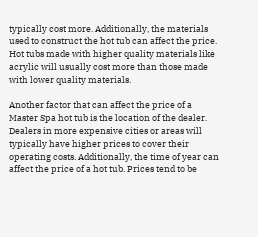typically cost more. Additionally, the materials used to construct the hot tub can affect the price. Hot tubs made with higher quality materials like acrylic will usually cost more than those made with lower quality materials.

Another factor that can affect the price of a Master Spa hot tub is the location of the dealer. Dealers in more expensive cities or areas will typically have higher prices to cover their operating costs. Additionally, the time of year can affect the price of a hot tub. Prices tend to be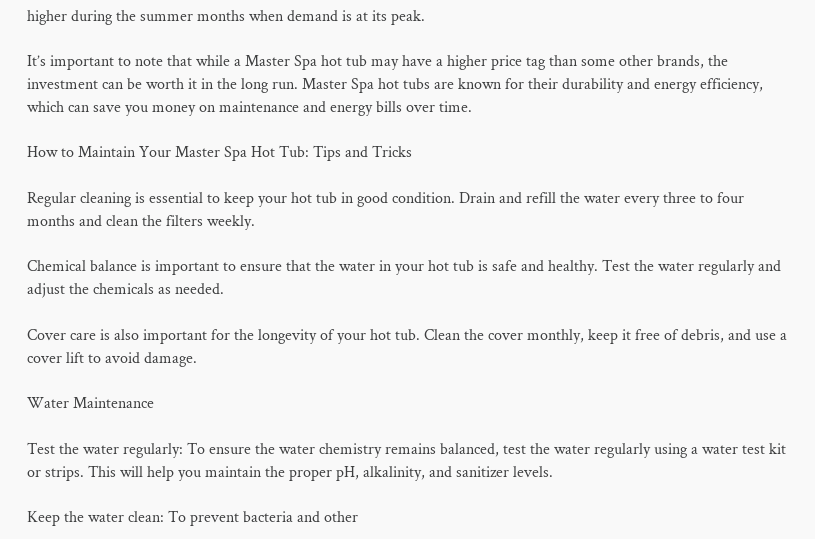higher during the summer months when demand is at its peak.

It’s important to note that while a Master Spa hot tub may have a higher price tag than some other brands, the investment can be worth it in the long run. Master Spa hot tubs are known for their durability and energy efficiency, which can save you money on maintenance and energy bills over time.

How to Maintain Your Master Spa Hot Tub: Tips and Tricks

Regular cleaning is essential to keep your hot tub in good condition. Drain and refill the water every three to four months and clean the filters weekly.

Chemical balance is important to ensure that the water in your hot tub is safe and healthy. Test the water regularly and adjust the chemicals as needed.

Cover care is also important for the longevity of your hot tub. Clean the cover monthly, keep it free of debris, and use a cover lift to avoid damage.

Water Maintenance

Test the water regularly: To ensure the water chemistry remains balanced, test the water regularly using a water test kit or strips. This will help you maintain the proper pH, alkalinity, and sanitizer levels.

Keep the water clean: To prevent bacteria and other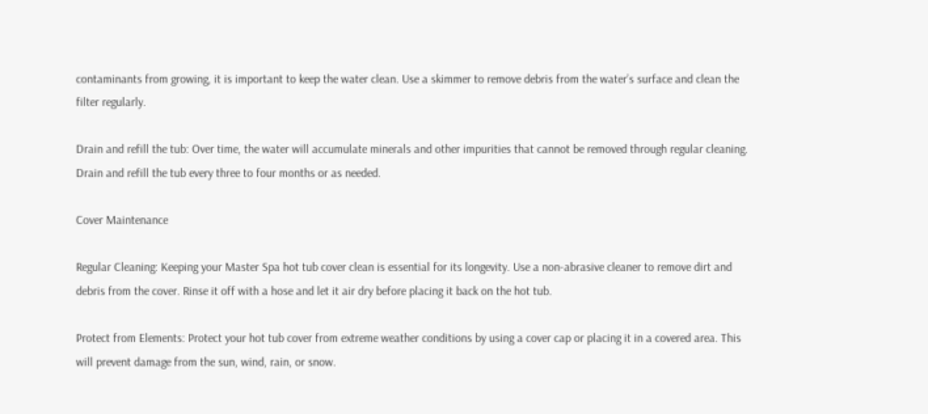contaminants from growing, it is important to keep the water clean. Use a skimmer to remove debris from the water’s surface and clean the filter regularly.

Drain and refill the tub: Over time, the water will accumulate minerals and other impurities that cannot be removed through regular cleaning. Drain and refill the tub every three to four months or as needed.

Cover Maintenance

Regular Cleaning: Keeping your Master Spa hot tub cover clean is essential for its longevity. Use a non-abrasive cleaner to remove dirt and debris from the cover. Rinse it off with a hose and let it air dry before placing it back on the hot tub.

Protect from Elements: Protect your hot tub cover from extreme weather conditions by using a cover cap or placing it in a covered area. This will prevent damage from the sun, wind, rain, or snow.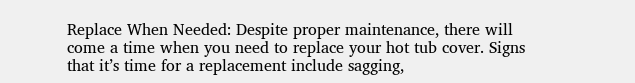Replace When Needed: Despite proper maintenance, there will come a time when you need to replace your hot tub cover. Signs that it’s time for a replacement include sagging,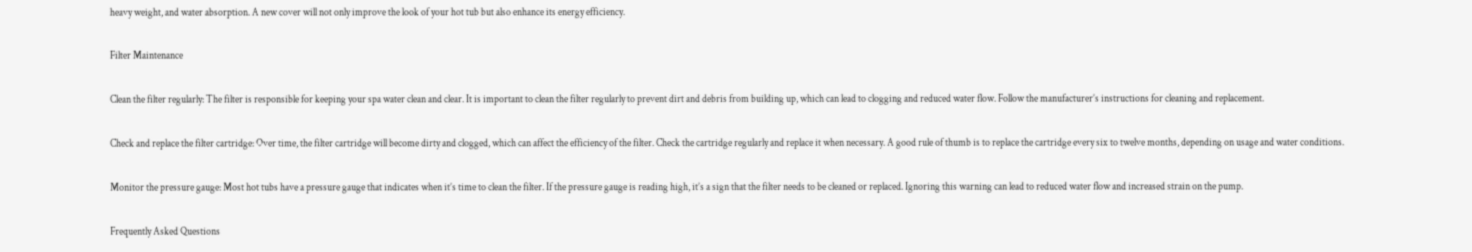heavy weight, and water absorption. A new cover will not only improve the look of your hot tub but also enhance its energy efficiency.

Filter Maintenance

Clean the filter regularly: The filter is responsible for keeping your spa water clean and clear. It is important to clean the filter regularly to prevent dirt and debris from building up, which can lead to clogging and reduced water flow. Follow the manufacturer’s instructions for cleaning and replacement.

Check and replace the filter cartridge: Over time, the filter cartridge will become dirty and clogged, which can affect the efficiency of the filter. Check the cartridge regularly and replace it when necessary. A good rule of thumb is to replace the cartridge every six to twelve months, depending on usage and water conditions.

Monitor the pressure gauge: Most hot tubs have a pressure gauge that indicates when it’s time to clean the filter. If the pressure gauge is reading high, it’s a sign that the filter needs to be cleaned or replaced. Ignoring this warning can lead to reduced water flow and increased strain on the pump.

Frequently Asked Questions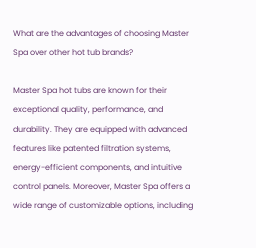What are the advantages of choosing Master Spa over other hot tub brands?

Master Spa hot tubs are known for their exceptional quality, performance, and durability. They are equipped with advanced features like patented filtration systems, energy-efficient components, and intuitive control panels. Moreover, Master Spa offers a wide range of customizable options, including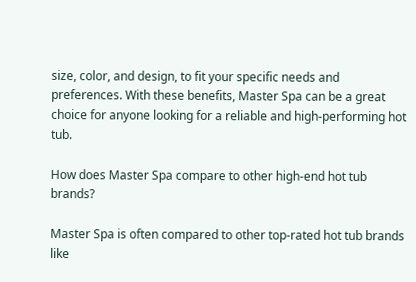size, color, and design, to fit your specific needs and preferences. With these benefits, Master Spa can be a great choice for anyone looking for a reliable and high-performing hot tub.

How does Master Spa compare to other high-end hot tub brands?

Master Spa is often compared to other top-rated hot tub brands like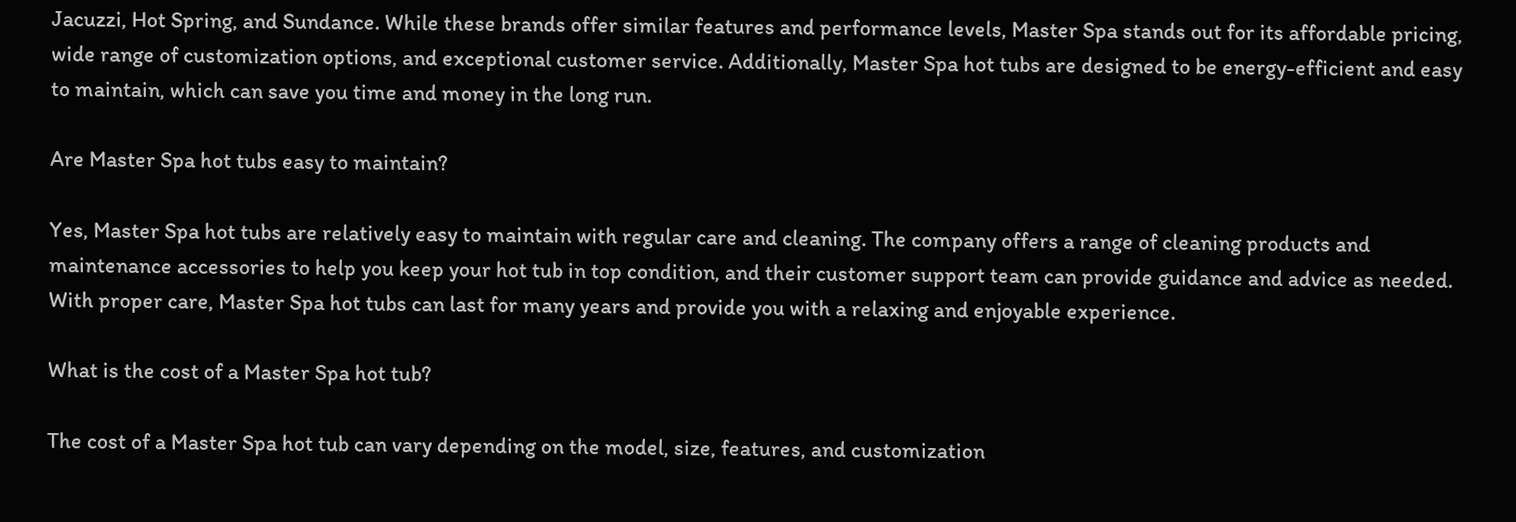Jacuzzi, Hot Spring, and Sundance. While these brands offer similar features and performance levels, Master Spa stands out for its affordable pricing, wide range of customization options, and exceptional customer service. Additionally, Master Spa hot tubs are designed to be energy-efficient and easy to maintain, which can save you time and money in the long run.

Are Master Spa hot tubs easy to maintain?

Yes, Master Spa hot tubs are relatively easy to maintain with regular care and cleaning. The company offers a range of cleaning products and maintenance accessories to help you keep your hot tub in top condition, and their customer support team can provide guidance and advice as needed. With proper care, Master Spa hot tubs can last for many years and provide you with a relaxing and enjoyable experience.

What is the cost of a Master Spa hot tub?

The cost of a Master Spa hot tub can vary depending on the model, size, features, and customization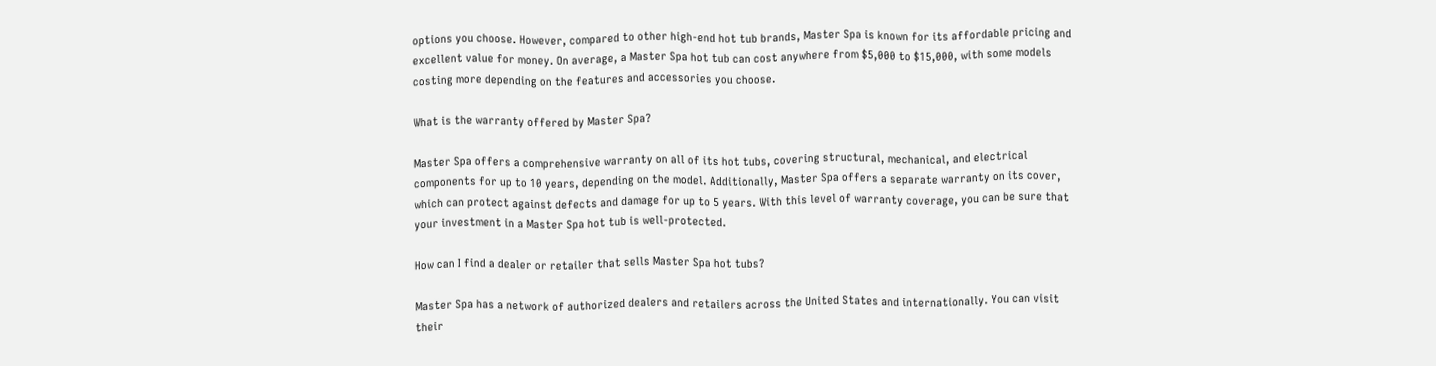options you choose. However, compared to other high-end hot tub brands, Master Spa is known for its affordable pricing and excellent value for money. On average, a Master Spa hot tub can cost anywhere from $5,000 to $15,000, with some models costing more depending on the features and accessories you choose.

What is the warranty offered by Master Spa?

Master Spa offers a comprehensive warranty on all of its hot tubs, covering structural, mechanical, and electrical components for up to 10 years, depending on the model. Additionally, Master Spa offers a separate warranty on its cover, which can protect against defects and damage for up to 5 years. With this level of warranty coverage, you can be sure that your investment in a Master Spa hot tub is well-protected.

How can I find a dealer or retailer that sells Master Spa hot tubs?

Master Spa has a network of authorized dealers and retailers across the United States and internationally. You can visit their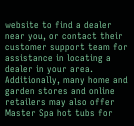website to find a dealer near you, or contact their customer support team for assistance in locating a dealer in your area. Additionally, many home and garden stores and online retailers may also offer Master Spa hot tubs for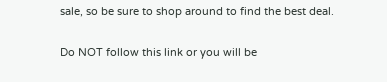sale, so be sure to shop around to find the best deal.

Do NOT follow this link or you will be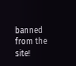banned from the site!